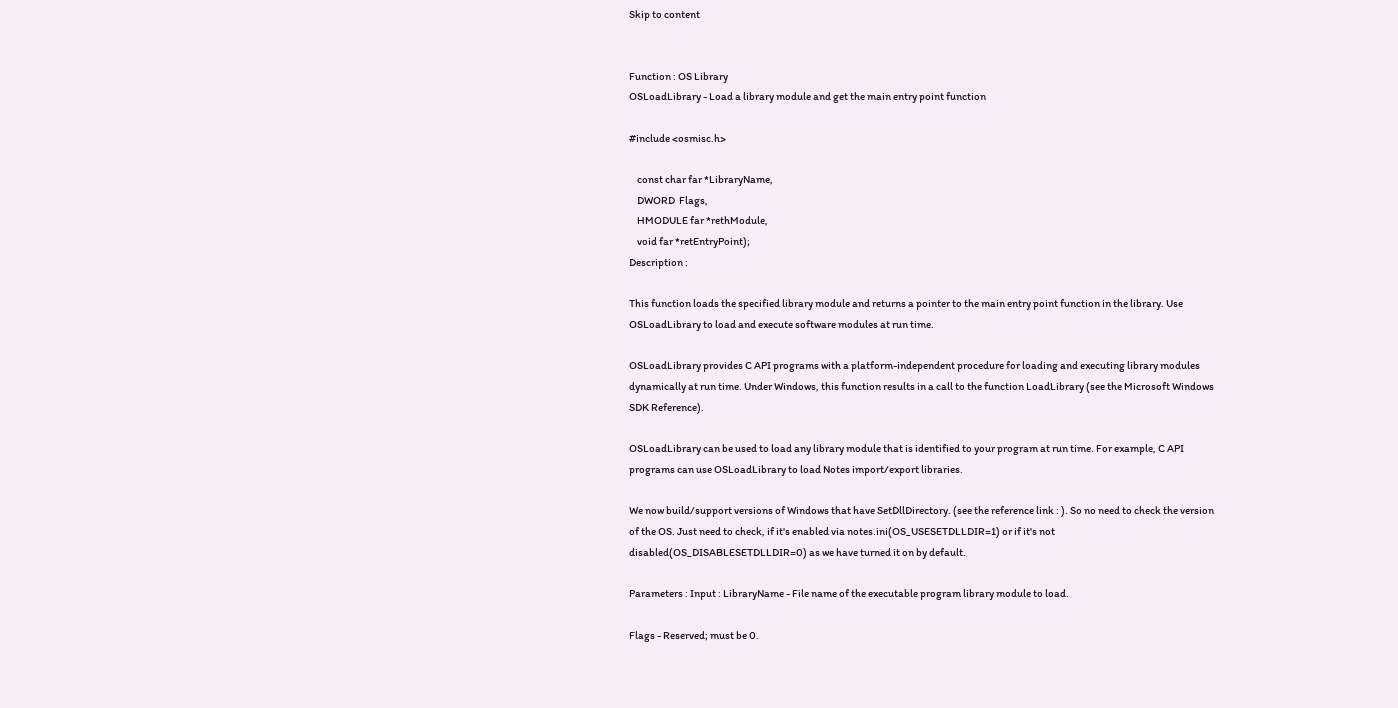Skip to content


Function : OS Library
OSLoadLibrary - Load a library module and get the main entry point function

#include <osmisc.h>

    const char far *LibraryName,
    DWORD  Flags,
    HMODULE far *rethModule,
    void far *retEntryPoint);
Description :

This function loads the specified library module and returns a pointer to the main entry point function in the library. Use OSLoadLibrary to load and execute software modules at run time.

OSLoadLibrary provides C API programs with a platform-independent procedure for loading and executing library modules dynamically at run time. Under Windows, this function results in a call to the function LoadLibrary (see the Microsoft Windows SDK Reference).

OSLoadLibrary can be used to load any library module that is identified to your program at run time. For example, C API programs can use OSLoadLibrary to load Notes import/export libraries.

We now build/support versions of Windows that have SetDllDirectory. (see the reference link : ). So no need to check the version of the OS. Just need to check, if it's enabled via notes.ini(OS_USESETDLLDIR=1) or if it's not disabled(OS_DISABLESETDLLDIR=0) as we have turned it on by default.

Parameters : Input : LibraryName - File name of the executable program library module to load.

Flags - Reserved; must be 0.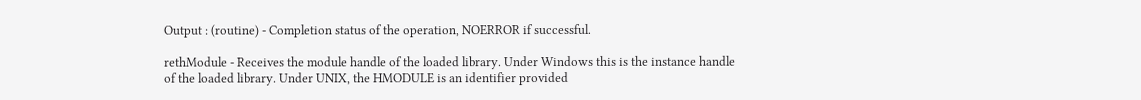Output : (routine) - Completion status of the operation, NOERROR if successful.

rethModule - Receives the module handle of the loaded library. Under Windows this is the instance handle of the loaded library. Under UNIX, the HMODULE is an identifier provided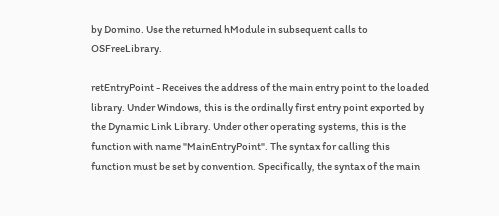by Domino. Use the returned hModule in subsequent calls to OSFreeLibrary.

retEntryPoint - Receives the address of the main entry point to the loaded library. Under Windows, this is the ordinally first entry point exported by the Dynamic Link Library. Under other operating systems, this is the function with name "MainEntryPoint". The syntax for calling this function must be set by convention. Specifically, the syntax of the main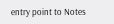entry point to Notes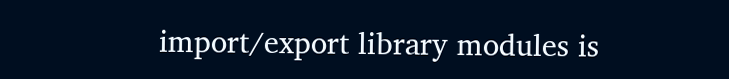import/export library modules is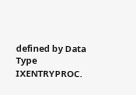defined by Data Type IXENTRYPROC.